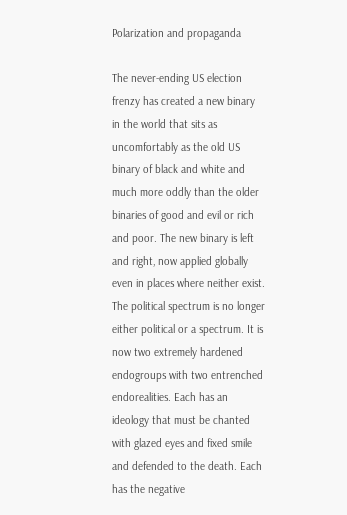Polarization and propaganda

The never-ending US election frenzy has created a new binary in the world that sits as uncomfortably as the old US binary of black and white and much more oddly than the older binaries of good and evil or rich and poor. The new binary is left and right, now applied globally even in places where neither exist. The political spectrum is no longer either political or a spectrum. It is now two extremely hardened endogroups with two entrenched endorealities. Each has an ideology that must be chanted with glazed eyes and fixed smile and defended to the death. Each has the negative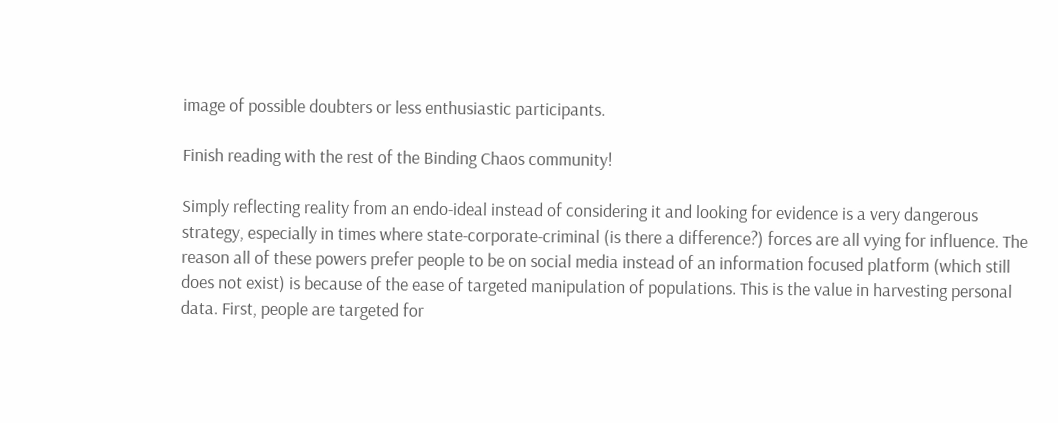image of possible doubters or less enthusiastic participants.

Finish reading with the rest of the Binding Chaos community!

Simply reflecting reality from an endo-ideal instead of considering it and looking for evidence is a very dangerous strategy, especially in times where state-corporate-criminal (is there a difference?) forces are all vying for influence. The reason all of these powers prefer people to be on social media instead of an information focused platform (which still does not exist) is because of the ease of targeted manipulation of populations. This is the value in harvesting personal data. First, people are targeted for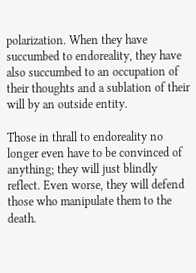polarization. When they have succumbed to endoreality, they have also succumbed to an occupation of their thoughts and a sublation of their will by an outside entity.

Those in thrall to endoreality no longer even have to be convinced of anything; they will just blindly reflect. Even worse, they will defend those who manipulate them to the death.